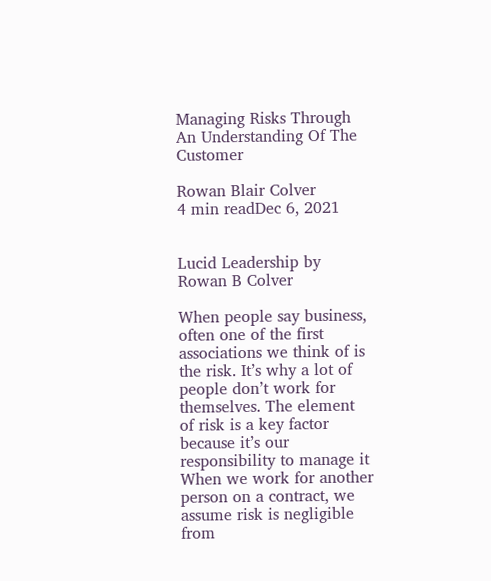Managing Risks Through An Understanding Of The Customer

Rowan Blair Colver
4 min readDec 6, 2021


Lucid Leadership by Rowan B Colver

When people say business, often one of the first associations we think of is the risk. It’s why a lot of people don’t work for themselves. The element of risk is a key factor because it’s our responsibility to manage it When we work for another person on a contract, we assume risk is negligible from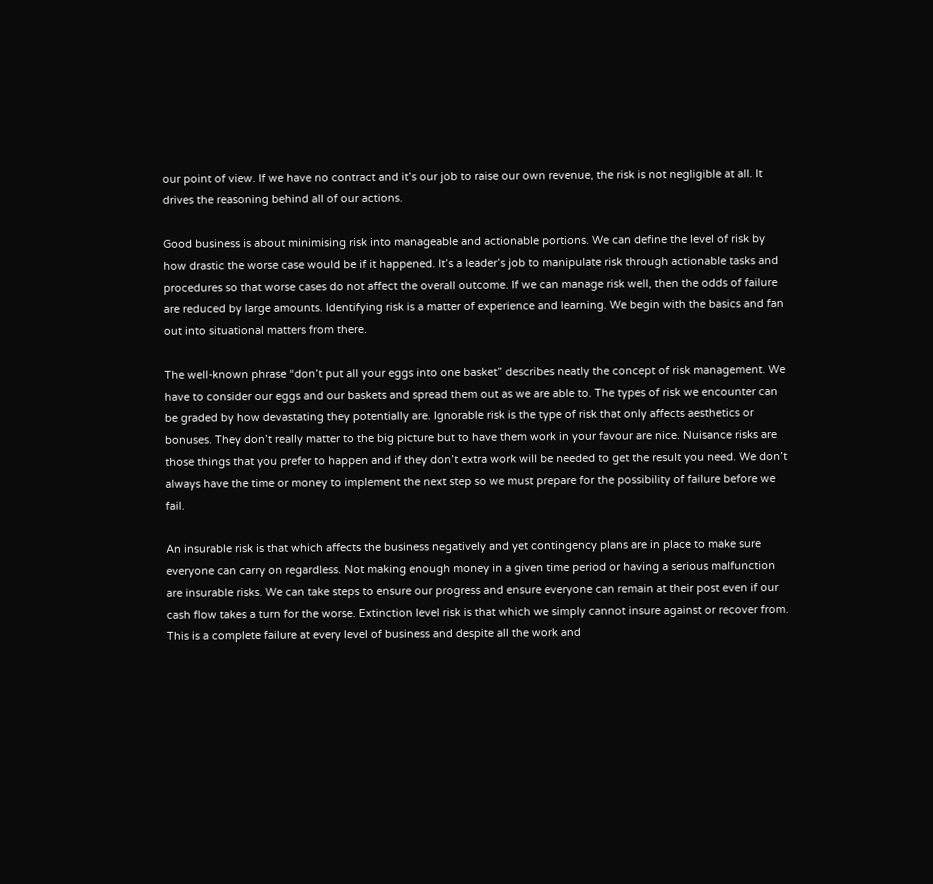our point of view. If we have no contract and it’s our job to raise our own revenue, the risk is not negligible at all. It drives the reasoning behind all of our actions.

Good business is about minimising risk into manageable and actionable portions. We can define the level of risk by how drastic the worse case would be if it happened. It’s a leader’s job to manipulate risk through actionable tasks and procedures so that worse cases do not affect the overall outcome. If we can manage risk well, then the odds of failure are reduced by large amounts. Identifying risk is a matter of experience and learning. We begin with the basics and fan out into situational matters from there.

The well-known phrase “don’t put all your eggs into one basket” describes neatly the concept of risk management. We have to consider our eggs and our baskets and spread them out as we are able to. The types of risk we encounter can be graded by how devastating they potentially are. Ignorable risk is the type of risk that only affects aesthetics or bonuses. They don’t really matter to the big picture but to have them work in your favour are nice. Nuisance risks are those things that you prefer to happen and if they don’t extra work will be needed to get the result you need. We don’t always have the time or money to implement the next step so we must prepare for the possibility of failure before we fail.

An insurable risk is that which affects the business negatively and yet contingency plans are in place to make sure everyone can carry on regardless. Not making enough money in a given time period or having a serious malfunction are insurable risks. We can take steps to ensure our progress and ensure everyone can remain at their post even if our cash flow takes a turn for the worse. Extinction level risk is that which we simply cannot insure against or recover from. This is a complete failure at every level of business and despite all the work and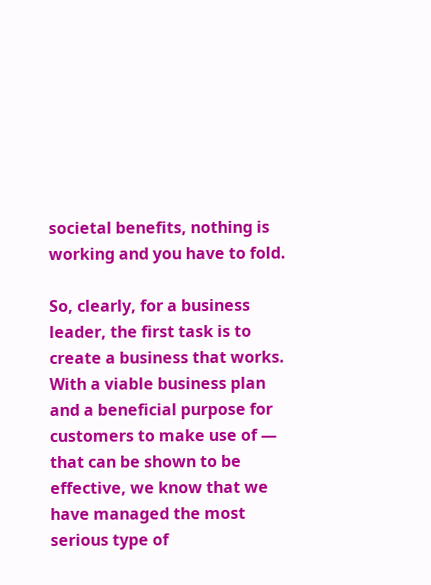societal benefits, nothing is working and you have to fold.

So, clearly, for a business leader, the first task is to create a business that works. With a viable business plan and a beneficial purpose for customers to make use of — that can be shown to be effective, we know that we have managed the most serious type of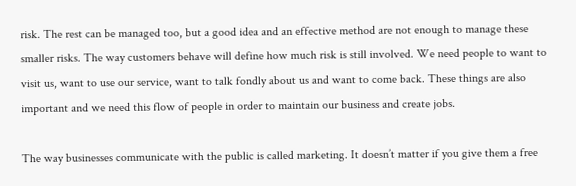risk. The rest can be managed too, but a good idea and an effective method are not enough to manage these smaller risks. The way customers behave will define how much risk is still involved. We need people to want to visit us, want to use our service, want to talk fondly about us and want to come back. These things are also important and we need this flow of people in order to maintain our business and create jobs.

The way businesses communicate with the public is called marketing. It doesn’t matter if you give them a free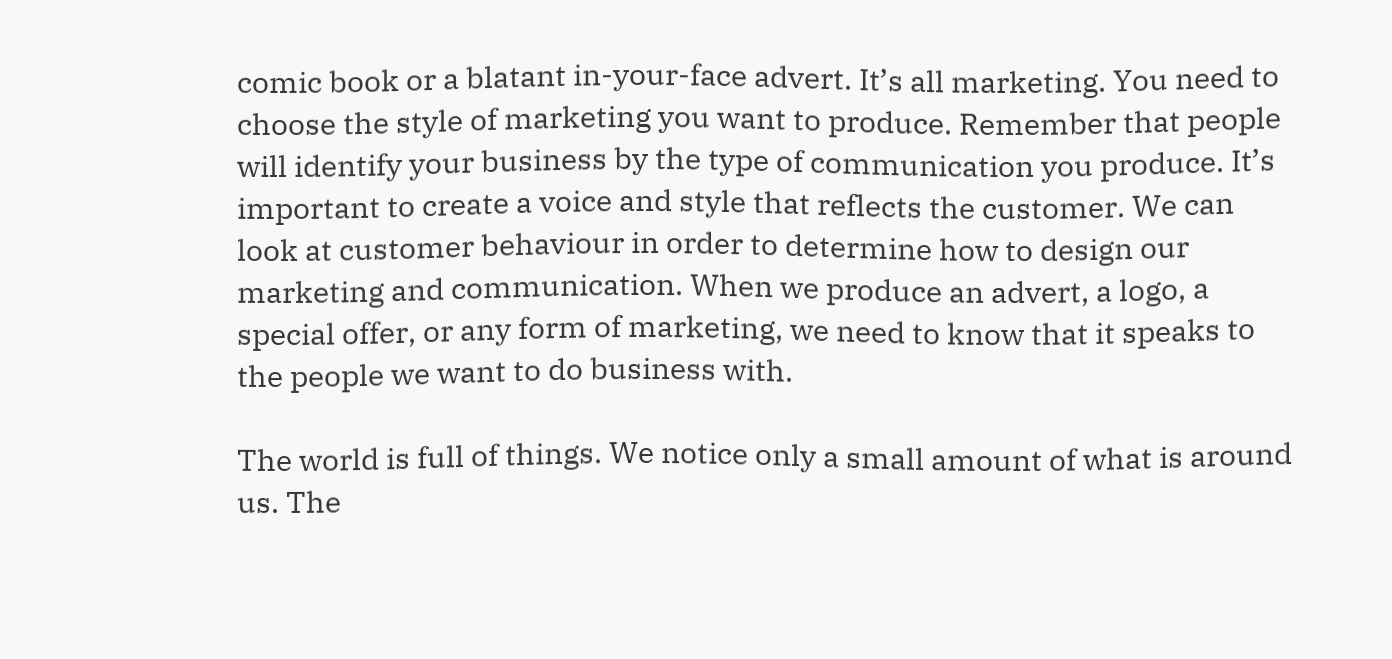comic book or a blatant in-your-face advert. It’s all marketing. You need to choose the style of marketing you want to produce. Remember that people will identify your business by the type of communication you produce. It’s important to create a voice and style that reflects the customer. We can look at customer behaviour in order to determine how to design our marketing and communication. When we produce an advert, a logo, a special offer, or any form of marketing, we need to know that it speaks to the people we want to do business with.

The world is full of things. We notice only a small amount of what is around us. The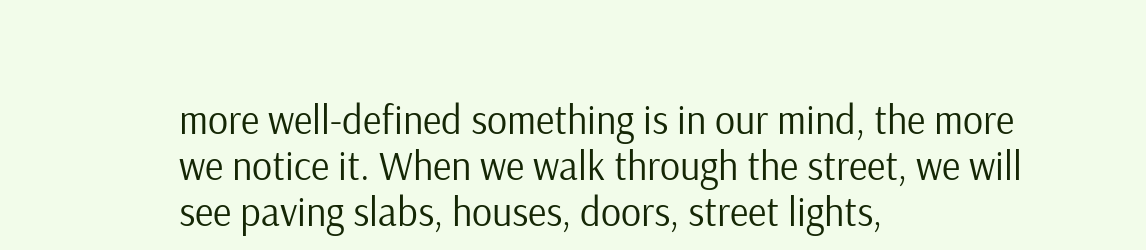more well-defined something is in our mind, the more we notice it. When we walk through the street, we will see paving slabs, houses, doors, street lights,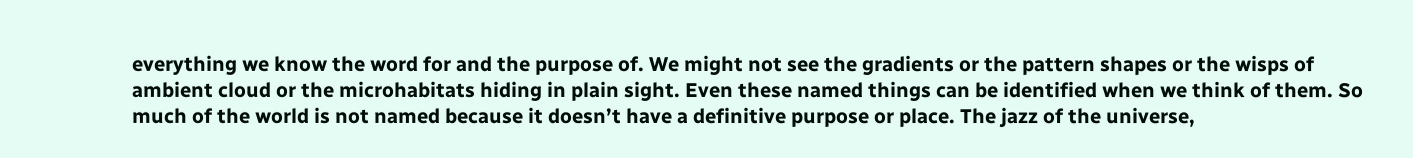everything we know the word for and the purpose of. We might not see the gradients or the pattern shapes or the wisps of ambient cloud or the microhabitats hiding in plain sight. Even these named things can be identified when we think of them. So much of the world is not named because it doesn’t have a definitive purpose or place. The jazz of the universe,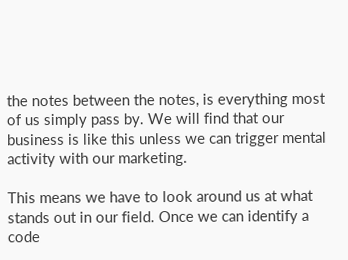the notes between the notes, is everything most of us simply pass by. We will find that our business is like this unless we can trigger mental activity with our marketing.

This means we have to look around us at what stands out in our field. Once we can identify a code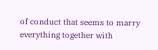of conduct that seems to marry everything together with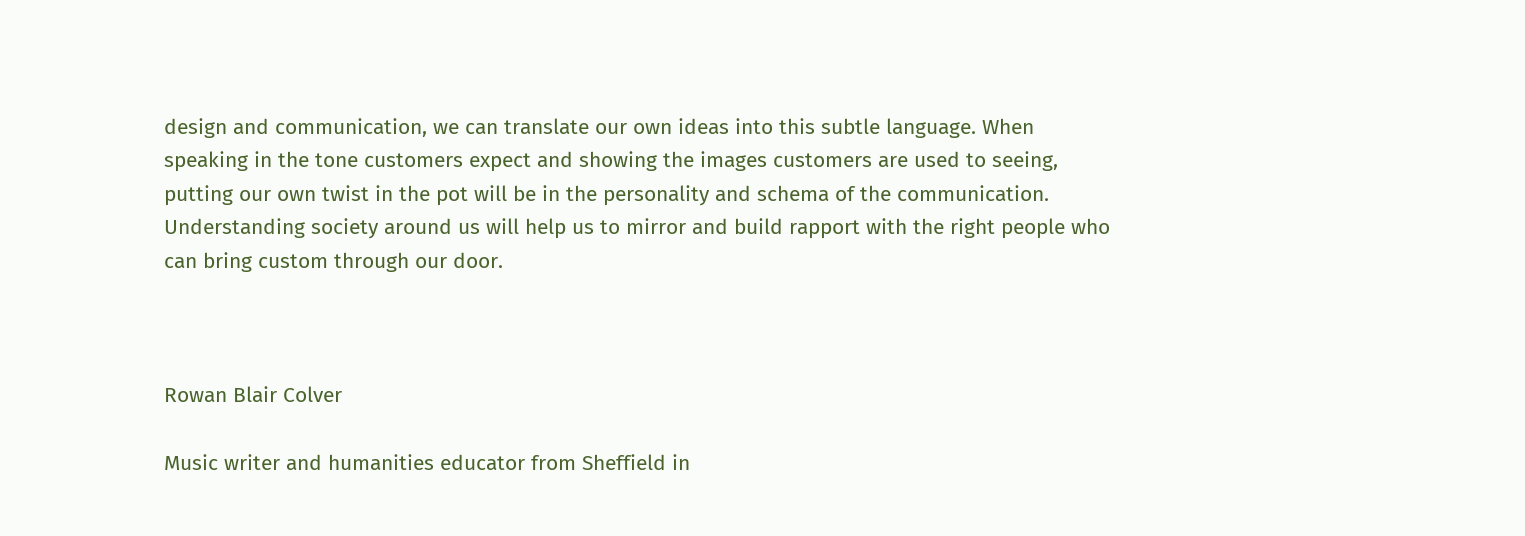design and communication, we can translate our own ideas into this subtle language. When speaking in the tone customers expect and showing the images customers are used to seeing, putting our own twist in the pot will be in the personality and schema of the communication. Understanding society around us will help us to mirror and build rapport with the right people who can bring custom through our door.



Rowan Blair Colver

Music writer and humanities educator from Sheffield in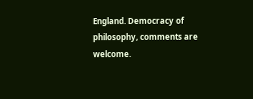England. Democracy of philosophy, comments are welcome.